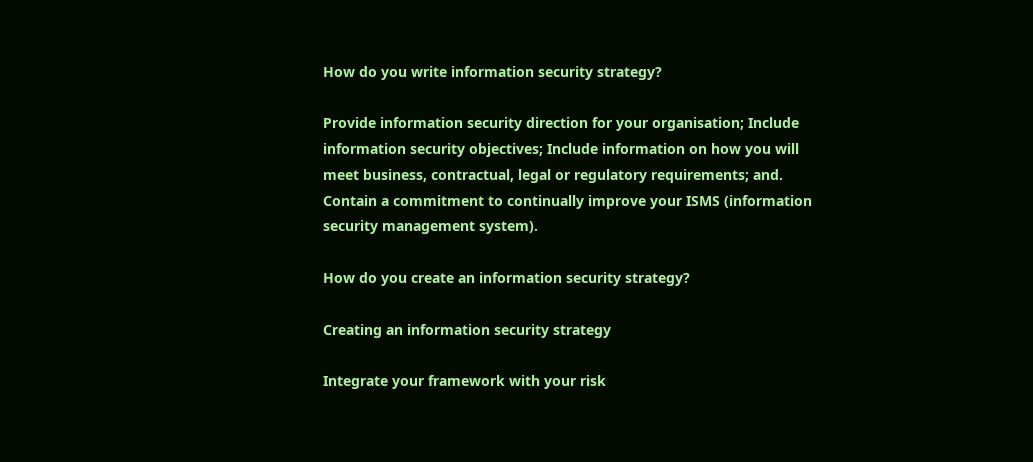How do you write information security strategy?

Provide information security direction for your organisation; Include information security objectives; Include information on how you will meet business, contractual, legal or regulatory requirements; and. Contain a commitment to continually improve your ISMS (information security management system).

How do you create an information security strategy?

Creating an information security strategy

Integrate your framework with your risk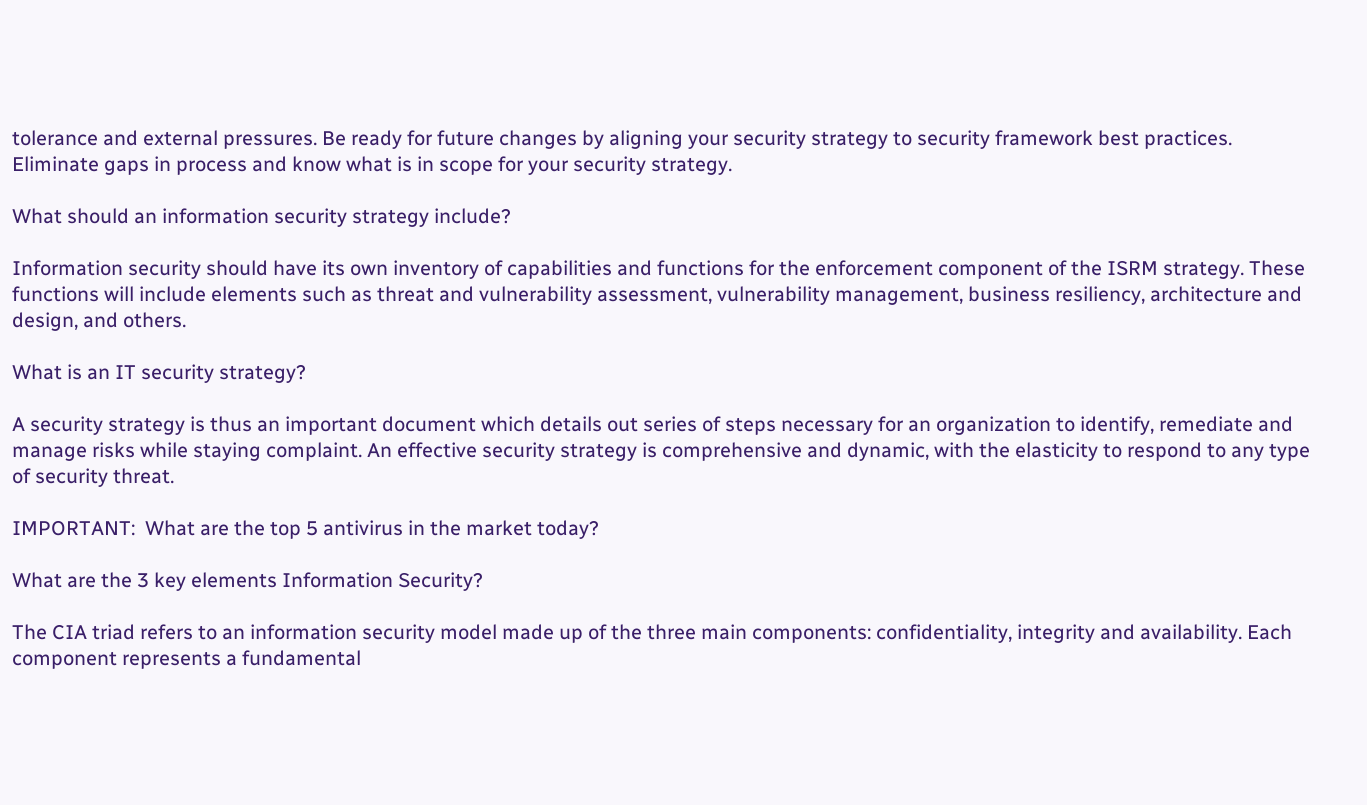tolerance and external pressures. Be ready for future changes by aligning your security strategy to security framework best practices. Eliminate gaps in process and know what is in scope for your security strategy.

What should an information security strategy include?

Information security should have its own inventory of capabilities and functions for the enforcement component of the ISRM strategy. These functions will include elements such as threat and vulnerability assessment, vulnerability management, business resiliency, architecture and design, and others.

What is an IT security strategy?

A security strategy is thus an important document which details out series of steps necessary for an organization to identify, remediate and manage risks while staying complaint. An effective security strategy is comprehensive and dynamic, with the elasticity to respond to any type of security threat.

IMPORTANT:  What are the top 5 antivirus in the market today?

What are the 3 key elements Information Security?

The CIA triad refers to an information security model made up of the three main components: confidentiality, integrity and availability. Each component represents a fundamental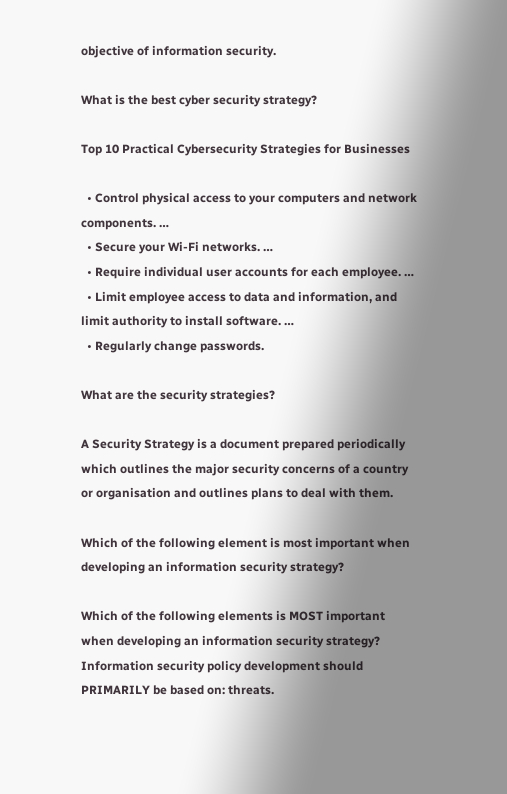objective of information security.

What is the best cyber security strategy?

Top 10 Practical Cybersecurity Strategies for Businesses

  • Control physical access to your computers and network components. …
  • Secure your Wi-Fi networks. …
  • Require individual user accounts for each employee. …
  • Limit employee access to data and information, and limit authority to install software. …
  • Regularly change passwords.

What are the security strategies?

A Security Strategy is a document prepared periodically which outlines the major security concerns of a country or organisation and outlines plans to deal with them.

Which of the following element is most important when developing an information security strategy?

Which of the following elements is MOST important when developing an information security strategy? Information security policy development should PRIMARILY be based on: threats.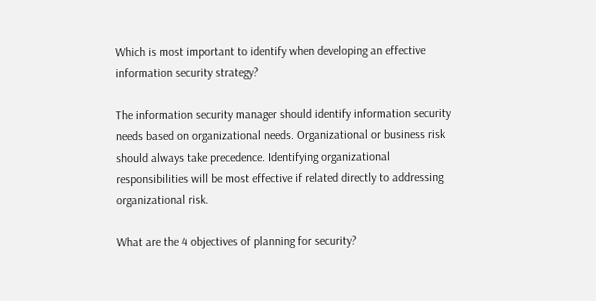Which is most important to identify when developing an effective information security strategy?

The information security manager should identify information security needs based on organizational needs. Organizational or business risk should always take precedence. Identifying organizational responsibilities will be most effective if related directly to addressing organizational risk.

What are the 4 objectives of planning for security?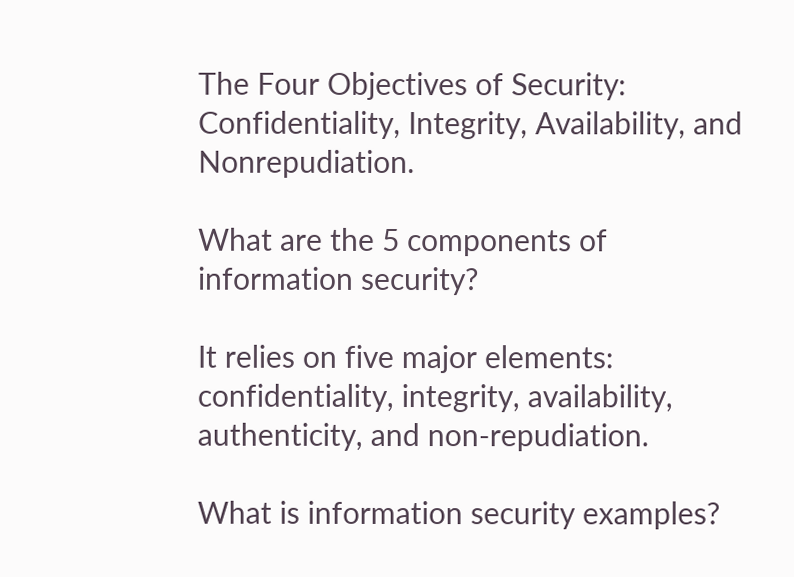The Four Objectives of Security: Confidentiality, Integrity, Availability, and Nonrepudiation.

What are the 5 components of information security?

It relies on five major elements: confidentiality, integrity, availability, authenticity, and non-repudiation.

What is information security examples?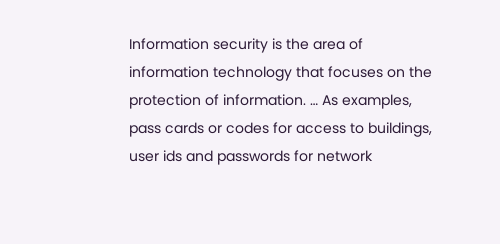Information security is the area of information technology that focuses on the protection of information. … As examples, pass cards or codes for access to buildings, user ids and passwords for network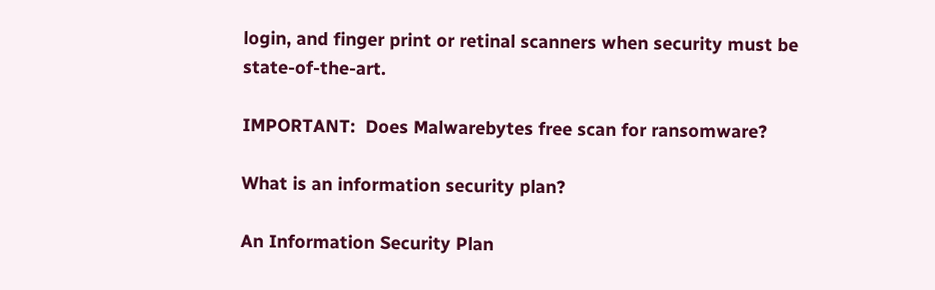login, and finger print or retinal scanners when security must be state-of-the-art.

IMPORTANT:  Does Malwarebytes free scan for ransomware?

What is an information security plan?

An Information Security Plan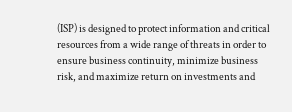(ISP) is designed to protect information and critical resources from a wide range of threats in order to ensure business continuity, minimize business risk, and maximize return on investments and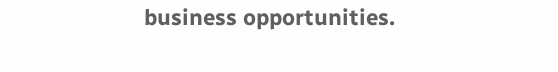business opportunities.